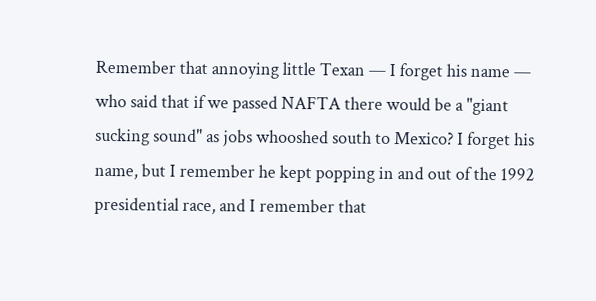Remember that annoying little Texan — I forget his name — who said that if we passed NAFTA there would be a "giant sucking sound" as jobs whooshed south to Mexico? I forget his name, but I remember he kept popping in and out of the 1992 presidential race, and I remember that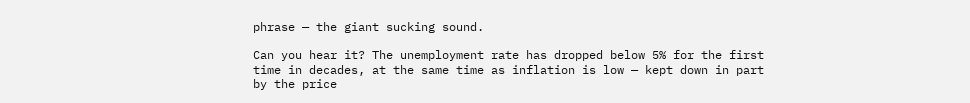phrase — the giant sucking sound.

Can you hear it? The unemployment rate has dropped below 5% for the first time in decades, at the same time as inflation is low — kept down in part by the price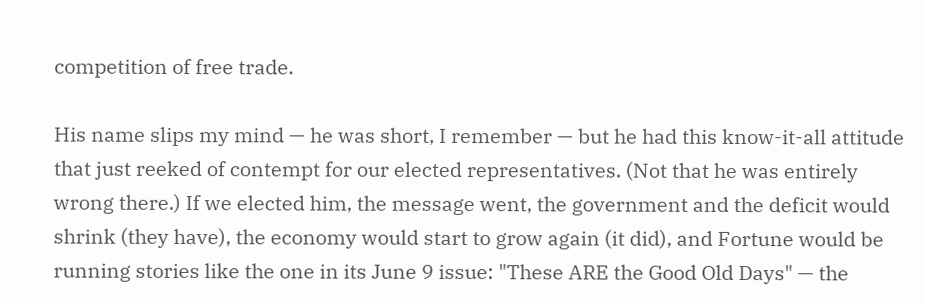competition of free trade.

His name slips my mind — he was short, I remember — but he had this know-it-all attitude that just reeked of contempt for our elected representatives. (Not that he was entirely wrong there.) If we elected him, the message went, the government and the deficit would shrink (they have), the economy would start to grow again (it did), and Fortune would be running stories like the one in its June 9 issue: "These ARE the Good Old Days" — the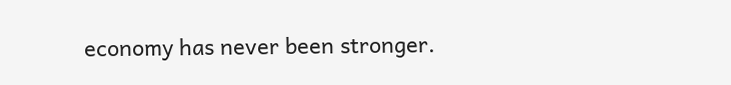economy has never been stronger.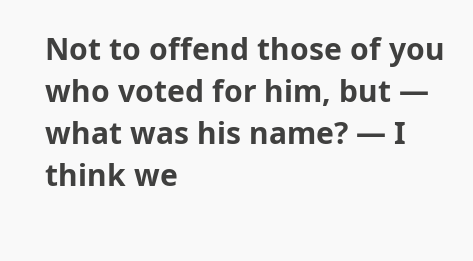Not to offend those of you who voted for him, but — what was his name? — I think we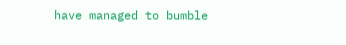have managed to bumble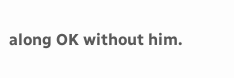along OK without him.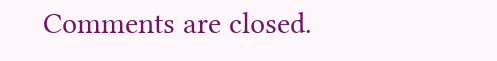Comments are closed.